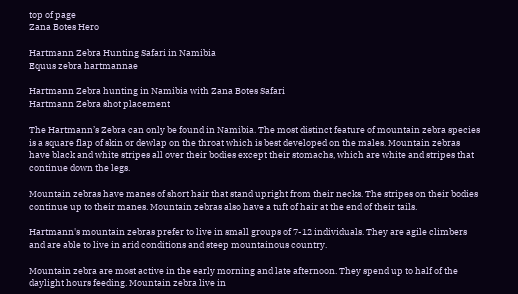top of page
Zana Botes Hero

Hartmann Zebra Hunting Safari in Namibia
Equus zebra hartmannae

Hartmann Zebra hunting in Namibia with Zana Botes Safari
Hartmann Zebra shot placement

The Hartmann’s Zebra can only be found in Namibia. The most distinct feature of mountain zebra species is a square flap of skin or dewlap on the throat which is best developed on the males. Mountain zebras have black and white stripes all over their bodies except their stomachs, which are white and stripes that continue down the legs.

Mountain zebras have manes of short hair that stand upright from their necks. The stripes on their bodies continue up to their manes. Mountain zebras also have a tuft of hair at the end of their tails.

Hartmann's mountain zebras prefer to live in small groups of 7-12 individuals. They are agile climbers and are able to live in arid conditions and steep mountainous country.

Mountain zebra are most active in the early morning and late afternoon. They spend up to half of the daylight hours feeding. Mountain zebra live in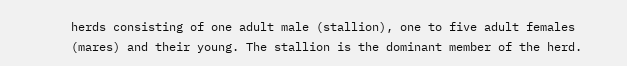herds consisting of one adult male (stallion), one to five adult females (mares) and their young. The stallion is the dominant member of the herd.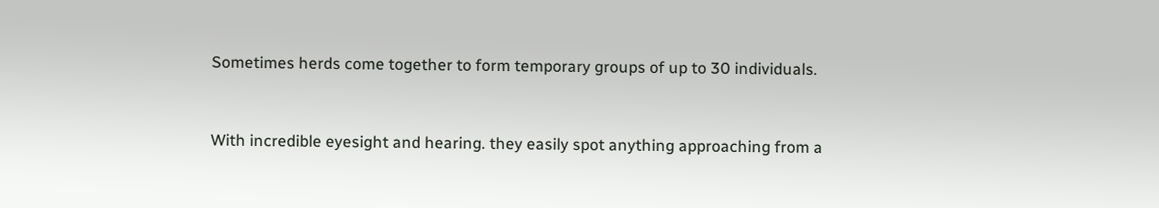Sometimes herds come together to form temporary groups of up to 30 individuals.


With incredible eyesight and hearing. they easily spot anything approaching from a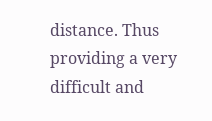distance. Thus providing a very difficult and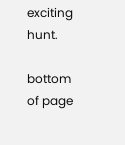exciting hunt.

bottom of page